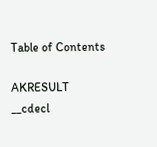Table of Contents

AKRESULT __cdecl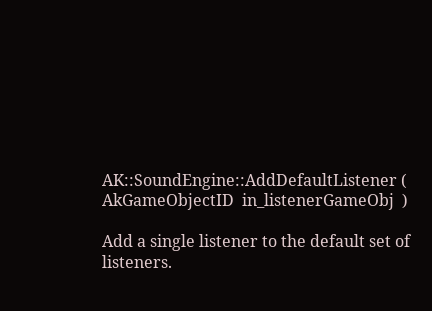AK::SoundEngine::AddDefaultListener ( AkGameObjectID  in_listenerGameObj  )

Add a single listener to the default set of listeners.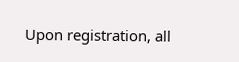Upon registration, all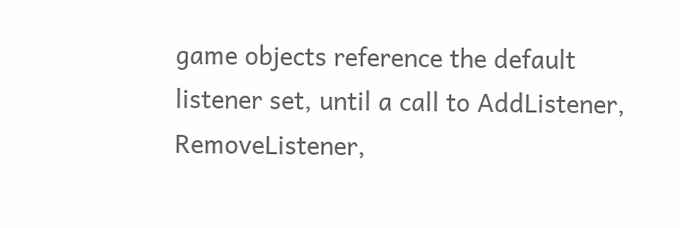game objects reference the default listener set, until a call to AddListener, RemoveListener,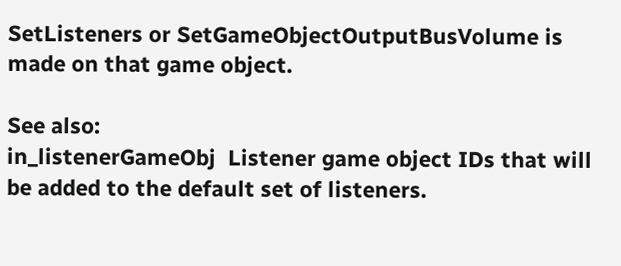SetListeners or SetGameObjectOutputBusVolume is made on that game object.

See also:
in_listenerGameObj  Listener game object IDs that will be added to the default set of listeners.